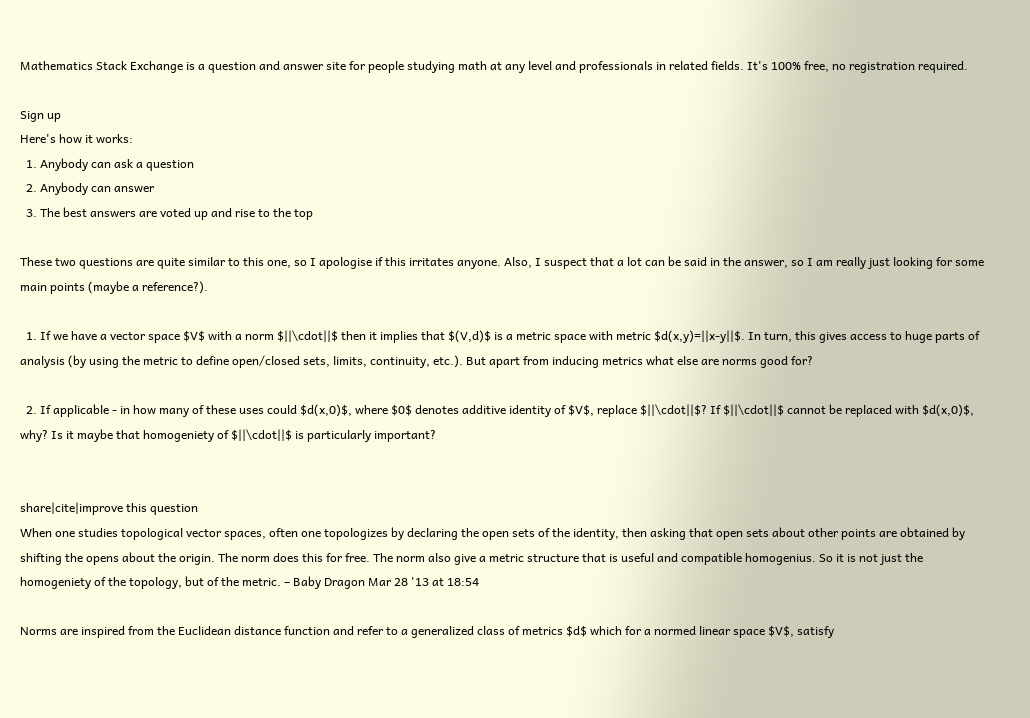Mathematics Stack Exchange is a question and answer site for people studying math at any level and professionals in related fields. It's 100% free, no registration required.

Sign up
Here's how it works:
  1. Anybody can ask a question
  2. Anybody can answer
  3. The best answers are voted up and rise to the top

These two questions are quite similar to this one, so I apologise if this irritates anyone. Also, I suspect that a lot can be said in the answer, so I am really just looking for some main points (maybe a reference?).

  1. If we have a vector space $V$ with a norm $||\cdot||$ then it implies that $(V,d)$ is a metric space with metric $d(x,y)=||x-y||$. In turn, this gives access to huge parts of analysis (by using the metric to define open/closed sets, limits, continuity, etc.). But apart from inducing metrics what else are norms good for?

  2. If applicable - in how many of these uses could $d(x,0)$, where $0$ denotes additive identity of $V$, replace $||\cdot||$? If $||\cdot||$ cannot be replaced with $d(x,0)$, why? Is it maybe that homogeniety of $||\cdot||$ is particularly important?


share|cite|improve this question
When one studies topological vector spaces, often one topologizes by declaring the open sets of the identity, then asking that open sets about other points are obtained by shifting the opens about the origin. The norm does this for free. The norm also give a metric structure that is useful and compatible homogenius. So it is not just the homogeniety of the topology, but of the metric. – Baby Dragon Mar 28 '13 at 18:54

Norms are inspired from the Euclidean distance function and refer to a generalized class of metrics $d$ which for a normed linear space $V$, satisfy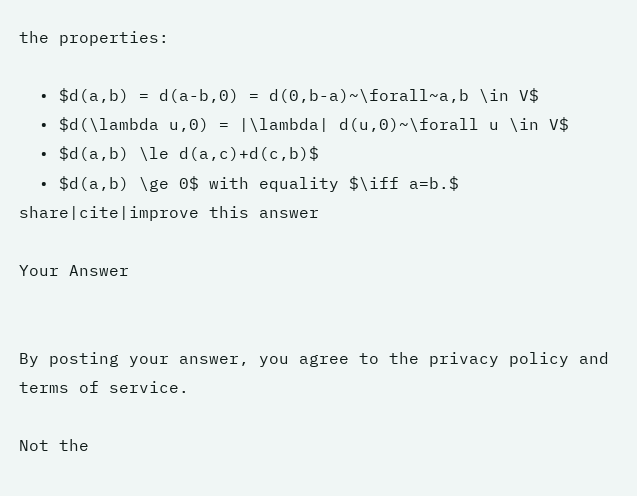the properties:

  • $d(a,b) = d(a-b,0) = d(0,b-a)~\forall~a,b \in V$
  • $d(\lambda u,0) = |\lambda| d(u,0)~\forall u \in V$
  • $d(a,b) \le d(a,c)+d(c,b)$
  • $d(a,b) \ge 0$ with equality $\iff a=b.$
share|cite|improve this answer

Your Answer


By posting your answer, you agree to the privacy policy and terms of service.

Not the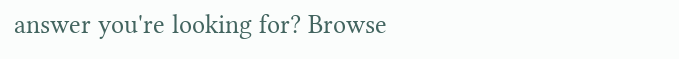answer you're looking for? Browse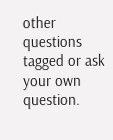other questions tagged or ask your own question.